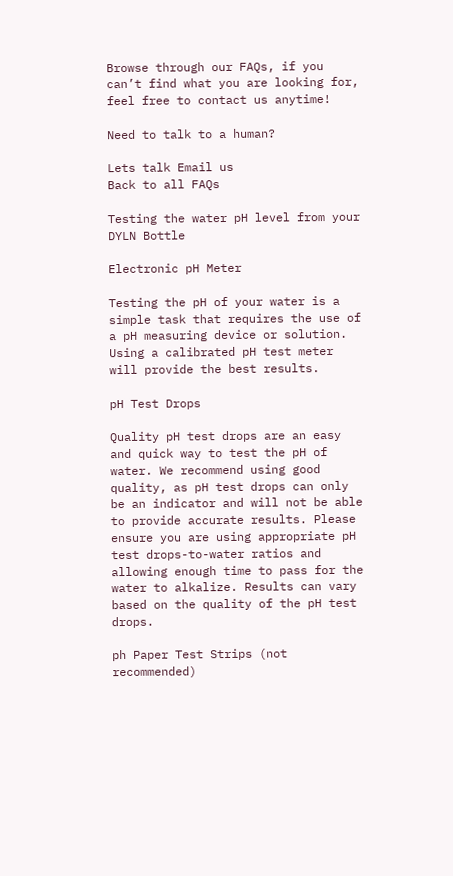Browse through our FAQs, if you can’t find what you are looking for, feel free to contact us anytime!

Need to talk to a human?

Lets talk Email us
Back to all FAQs

Testing the water pH level from your DYLN Bottle

Electronic pH Meter

Testing the pH of your water is a simple task that requires the use of a pH measuring device or solution. Using a calibrated pH test meter will provide the best results.

pH Test Drops

Quality pH test drops are an easy and quick way to test the pH of water. We recommend using good quality, as pH test drops can only be an indicator and will not be able to provide accurate results. Please ensure you are using appropriate pH test drops-to-water ratios and allowing enough time to pass for the water to alkalize. Results can vary based on the quality of the pH test drops.

ph Paper Test Strips (not recommended)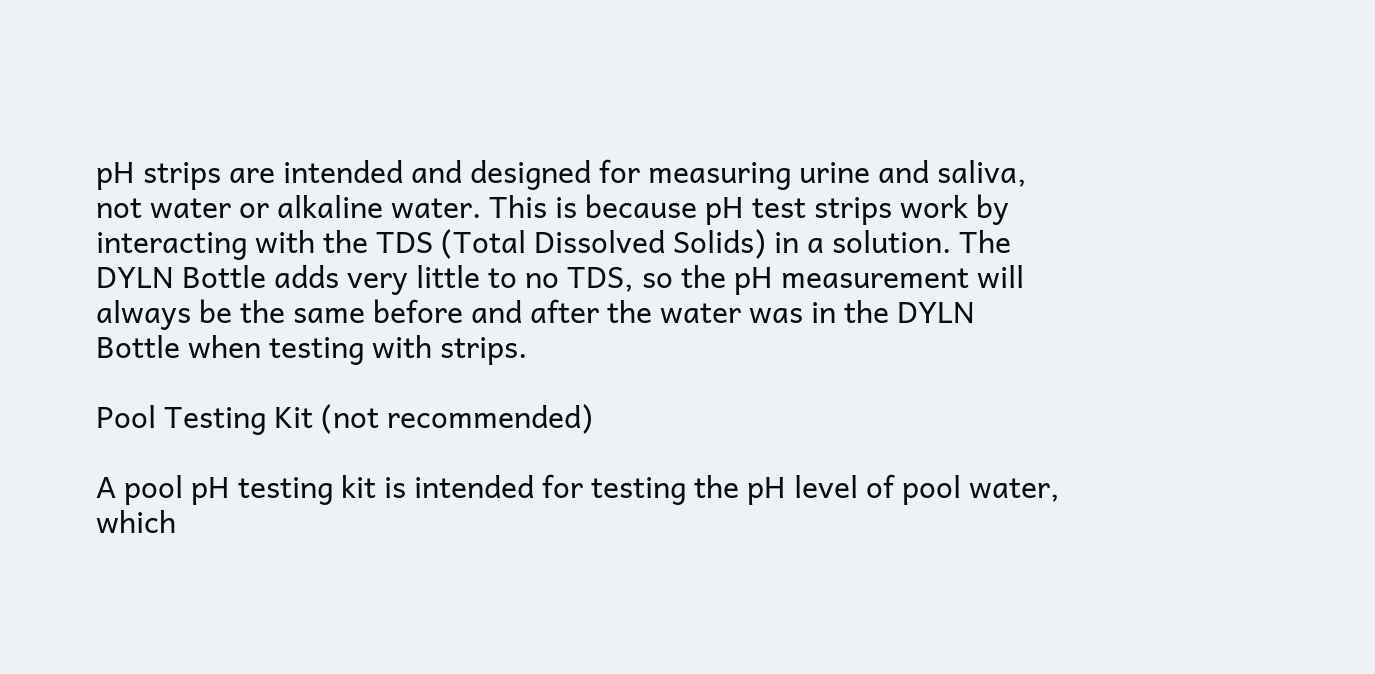pH strips are intended and designed for measuring urine and saliva, not water or alkaline water. This is because pH test strips work by interacting with the TDS (Total Dissolved Solids) in a solution. The DYLN Bottle adds very little to no TDS, so the pH measurement will always be the same before and after the water was in the DYLN Bottle when testing with strips.

Pool Testing Kit (not recommended)

A pool pH testing kit is intended for testing the pH level of pool water, which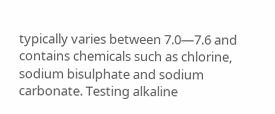typically varies between 7.0—7.6 and contains chemicals such as chlorine, sodium bisulphate and sodium carbonate. Testing alkaline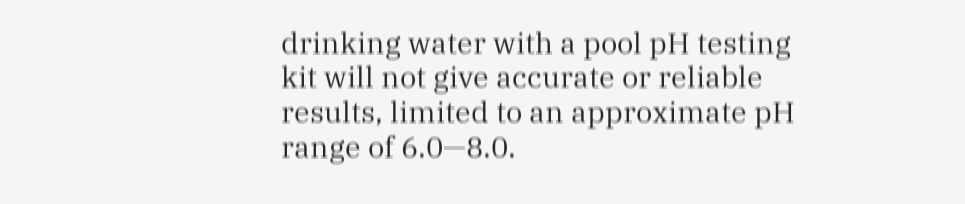drinking water with a pool pH testing kit will not give accurate or reliable results, limited to an approximate pH range of 6.0—8.0.